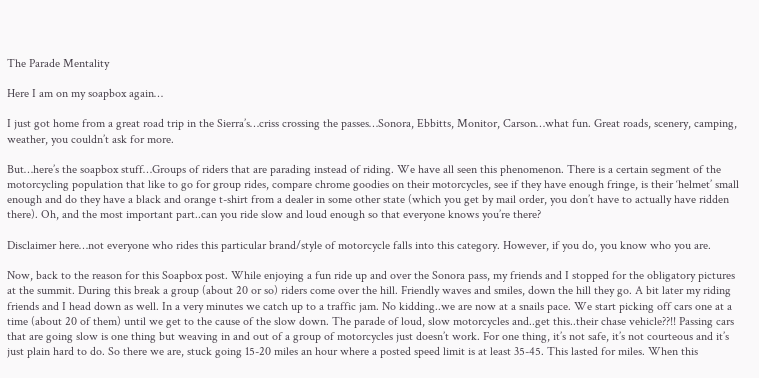The Parade Mentality

Here I am on my soapbox again…

I just got home from a great road trip in the Sierra’s…criss crossing the passes…Sonora, Ebbitts, Monitor, Carson…what fun. Great roads, scenery, camping, weather, you couldn’t ask for more.

But…here’s the soapbox stuff…Groups of riders that are parading instead of riding. We have all seen this phenomenon. There is a certain segment of the motorcycling population that like to go for group rides, compare chrome goodies on their motorcycles, see if they have enough fringe, is their ‘helmet’ small enough and do they have a black and orange t-shirt from a dealer in some other state (which you get by mail order, you don’t have to actually have ridden there). Oh, and the most important part..can you ride slow and loud enough so that everyone knows you’re there?

Disclaimer here…not everyone who rides this particular brand/style of motorcycle falls into this category. However, if you do, you know who you are.

Now, back to the reason for this Soapbox post. While enjoying a fun ride up and over the Sonora pass, my friends and I stopped for the obligatory pictures at the summit. During this break a group (about 20 or so) riders come over the hill. Friendly waves and smiles, down the hill they go. A bit later my riding friends and I head down as well. In a very minutes we catch up to a traffic jam. No kidding..we are now at a snails pace. We start picking off cars one at a time (about 20 of them) until we get to the cause of the slow down. The parade of loud, slow motorcycles and..get this..their chase vehicle??!! Passing cars that are going slow is one thing but weaving in and out of a group of motorcycles just doesn’t work. For one thing, it’s not safe, it’s not courteous and it’s just plain hard to do. So there we are, stuck going 15-20 miles an hour where a posted speed limit is at least 35-45. This lasted for miles. When this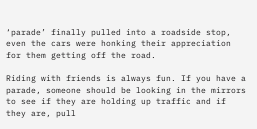‘parade’ finally pulled into a roadside stop, even the cars were honking their appreciation for them getting off the road.

Riding with friends is always fun. If you have a parade, someone should be looking in the mirrors to see if they are holding up traffic and if they are, pull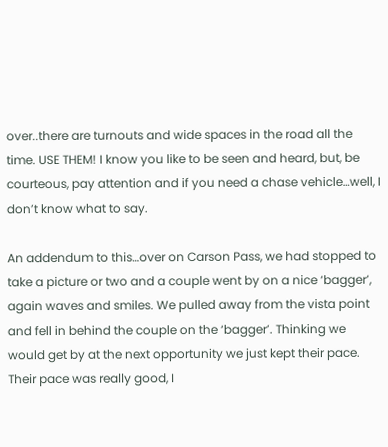over..there are turnouts and wide spaces in the road all the time. USE THEM! I know you like to be seen and heard, but, be courteous, pay attention and if you need a chase vehicle…well, I don’t know what to say.

An addendum to this…over on Carson Pass, we had stopped to take a picture or two and a couple went by on a nice ‘bagger’, again waves and smiles. We pulled away from the vista point and fell in behind the couple on the ‘bagger’. Thinking we would get by at the next opportunity we just kept their pace. Their pace was really good, I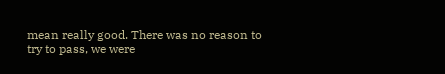mean really good. There was no reason to try to pass, we were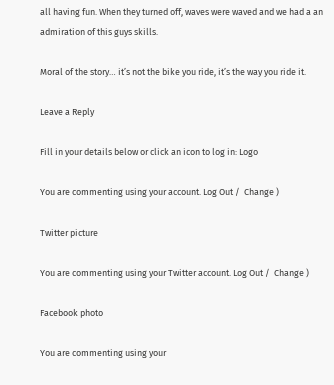all having fun. When they turned off, waves were waved and we had a an admiration of this guys skills.

Moral of the story… it’s not the bike you ride, it’s the way you ride it.

Leave a Reply

Fill in your details below or click an icon to log in: Logo

You are commenting using your account. Log Out /  Change )

Twitter picture

You are commenting using your Twitter account. Log Out /  Change )

Facebook photo

You are commenting using your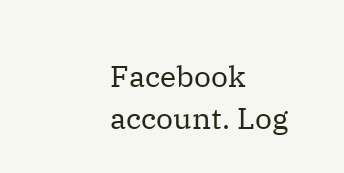Facebook account. Log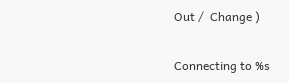Out /  Change )

Connecting to %s